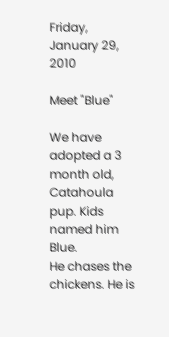Friday, January 29, 2010

Meet "Blue"

We have adopted a 3 month old, Catahoula pup. Kids named him Blue.
He chases the chickens. He is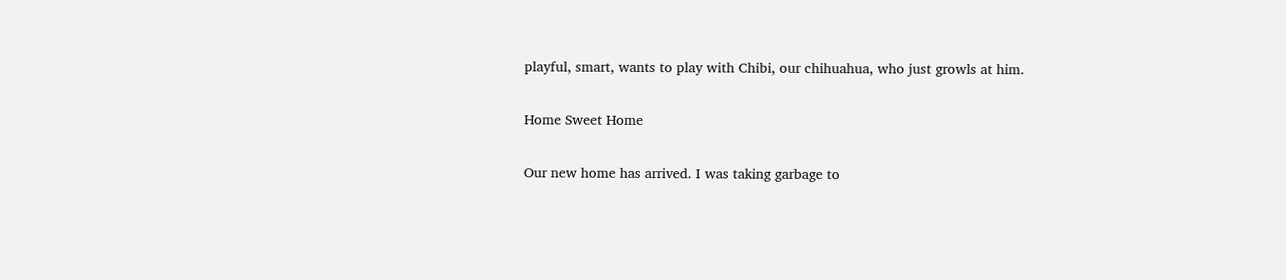playful, smart, wants to play with Chibi, our chihuahua, who just growls at him.

Home Sweet Home

Our new home has arrived. I was taking garbage to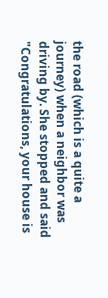the road (which is a quite a journey) when a neighbor was driving by. She stopped and said "Congratulations, your house is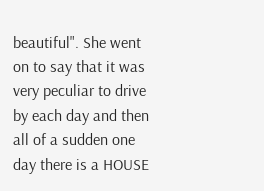beautiful". She went on to say that it was very peculiar to drive by each day and then all of a sudden one day there is a HOUSE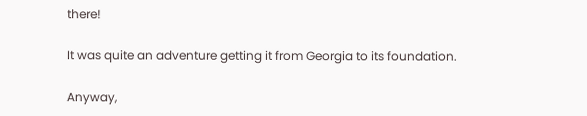there!

It was quite an adventure getting it from Georgia to its foundation.

Anyway,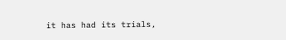it has had its trials,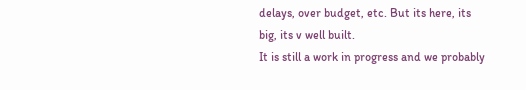delays, over budget, etc. But its here, its big, its v well built.
It is still a work in progress and we probably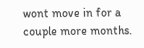wont move in for a couple more months.